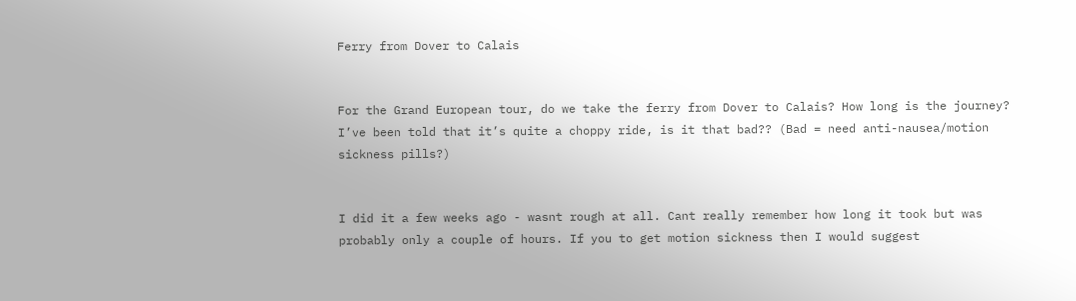Ferry from Dover to Calais


For the Grand European tour, do we take the ferry from Dover to Calais? How long is the journey? I’ve been told that it’s quite a choppy ride, is it that bad?? (Bad = need anti-nausea/motion sickness pills?)


I did it a few weeks ago - wasnt rough at all. Cant really remember how long it took but was probably only a couple of hours. If you to get motion sickness then I would suggest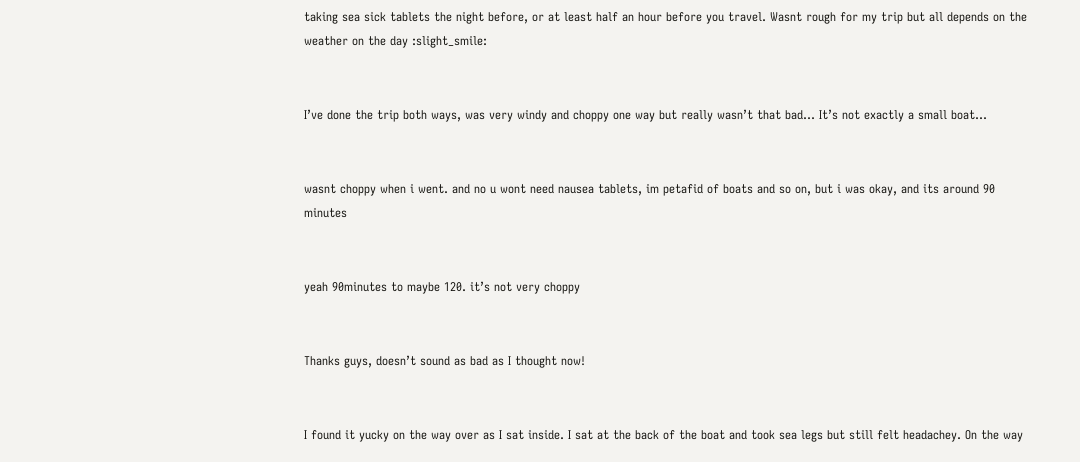taking sea sick tablets the night before, or at least half an hour before you travel. Wasnt rough for my trip but all depends on the weather on the day :slight_smile:


I’ve done the trip both ways, was very windy and choppy one way but really wasn’t that bad… It’s not exactly a small boat…


wasnt choppy when i went. and no u wont need nausea tablets, im petafid of boats and so on, but i was okay, and its around 90 minutes


yeah 90minutes to maybe 120. it’s not very choppy


Thanks guys, doesn’t sound as bad as I thought now!


I found it yucky on the way over as I sat inside. I sat at the back of the boat and took sea legs but still felt headachey. On the way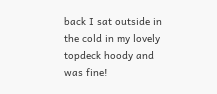back I sat outside in the cold in my lovely topdeck hoody and was fine!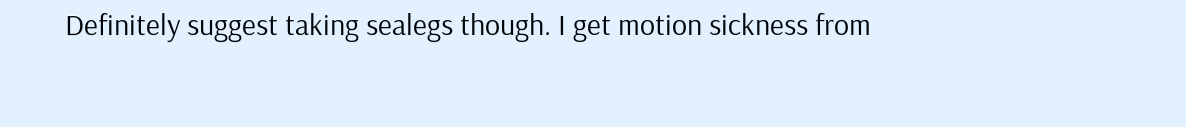Definitely suggest taking sealegs though. I get motion sickness from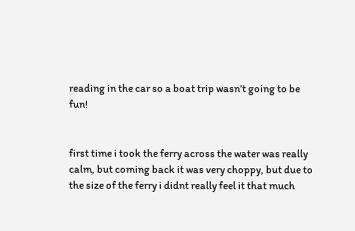reading in the car so a boat trip wasn’t going to be fun!


first time i took the ferry across the water was really calm, but coming back it was very choppy, but due to the size of the ferry i didnt really feel it that much